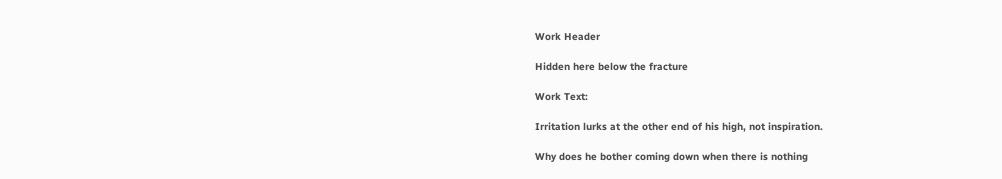Work Header

Hidden here below the fracture

Work Text:

Irritation lurks at the other end of his high, not inspiration.

Why does he bother coming down when there is nothing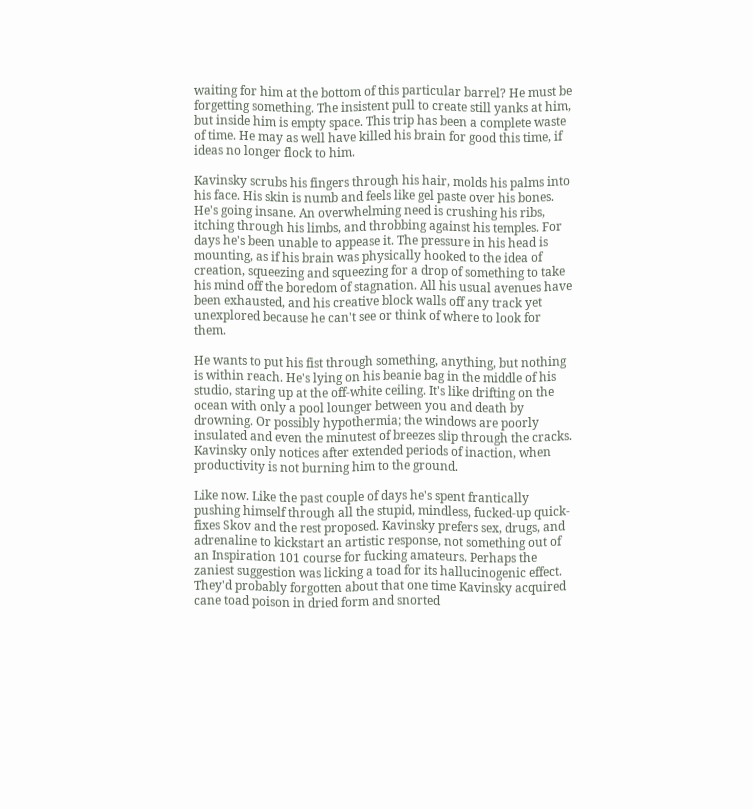waiting for him at the bottom of this particular barrel? He must be forgetting something. The insistent pull to create still yanks at him, but inside him is empty space. This trip has been a complete waste of time. He may as well have killed his brain for good this time, if ideas no longer flock to him.

Kavinsky scrubs his fingers through his hair, molds his palms into his face. His skin is numb and feels like gel paste over his bones. He's going insane. An overwhelming need is crushing his ribs, itching through his limbs, and throbbing against his temples. For days he's been unable to appease it. The pressure in his head is mounting, as if his brain was physically hooked to the idea of creation, squeezing and squeezing for a drop of something to take his mind off the boredom of stagnation. All his usual avenues have been exhausted, and his creative block walls off any track yet unexplored because he can't see or think of where to look for them.

He wants to put his fist through something, anything, but nothing is within reach. He's lying on his beanie bag in the middle of his studio, staring up at the off-white ceiling. It's like drifting on the ocean with only a pool lounger between you and death by drowning. Or possibly hypothermia; the windows are poorly insulated and even the minutest of breezes slip through the cracks. Kavinsky only notices after extended periods of inaction, when productivity is not burning him to the ground.

Like now. Like the past couple of days he's spent frantically pushing himself through all the stupid, mindless, fucked-up quick-fixes Skov and the rest proposed. Kavinsky prefers sex, drugs, and adrenaline to kickstart an artistic response, not something out of an Inspiration 101 course for fucking amateurs. Perhaps the zaniest suggestion was licking a toad for its hallucinogenic effect. They'd probably forgotten about that one time Kavinsky acquired cane toad poison in dried form and snorted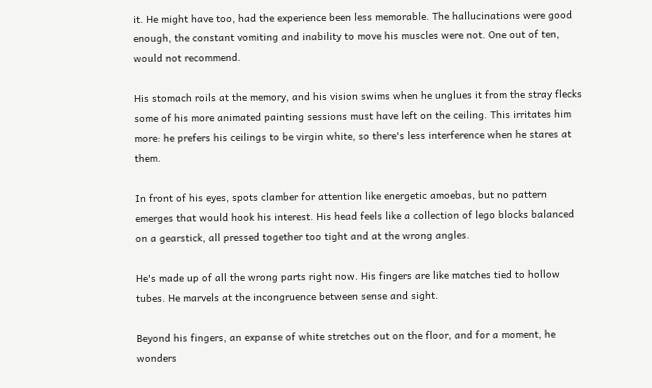it. He might have too, had the experience been less memorable. The hallucinations were good enough, the constant vomiting and inability to move his muscles were not. One out of ten, would not recommend.

His stomach roils at the memory, and his vision swims when he unglues it from the stray flecks some of his more animated painting sessions must have left on the ceiling. This irritates him more: he prefers his ceilings to be virgin white, so there's less interference when he stares at them.

In front of his eyes, spots clamber for attention like energetic amoebas, but no pattern emerges that would hook his interest. His head feels like a collection of lego blocks balanced on a gearstick, all pressed together too tight and at the wrong angles.

He's made up of all the wrong parts right now. His fingers are like matches tied to hollow tubes. He marvels at the incongruence between sense and sight.

Beyond his fingers, an expanse of white stretches out on the floor, and for a moment, he wonders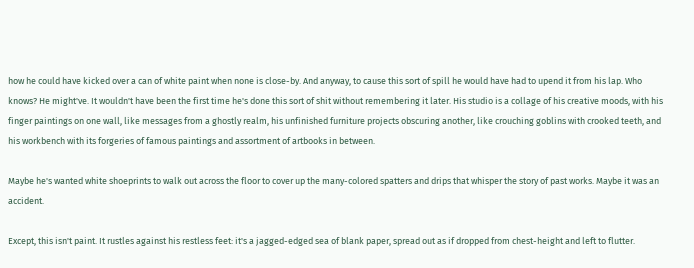how he could have kicked over a can of white paint when none is close-by. And anyway, to cause this sort of spill he would have had to upend it from his lap. Who knows? He might've. It wouldn't have been the first time he's done this sort of shit without remembering it later. His studio is a collage of his creative moods, with his finger paintings on one wall, like messages from a ghostly realm, his unfinished furniture projects obscuring another, like crouching goblins with crooked teeth, and his workbench with its forgeries of famous paintings and assortment of artbooks in between.

Maybe he's wanted white shoeprints to walk out across the floor to cover up the many-colored spatters and drips that whisper the story of past works. Maybe it was an accident.

Except, this isn't paint. It rustles against his restless feet: it's a jagged-edged sea of blank paper, spread out as if dropped from chest-height and left to flutter.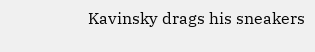Kavinsky drags his sneakers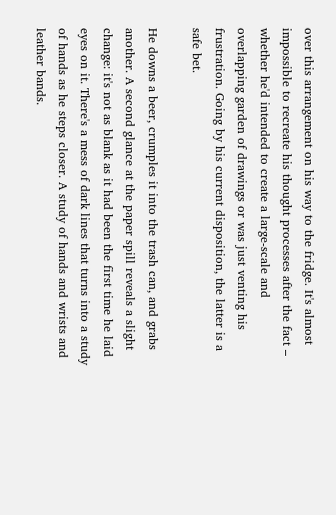over this arrangement on his way to the fridge. It's almost impossible to recreate his thought processes after the fact – whether he'd intended to create a large-scale and overlapping garden of drawings or was just venting his frustration. Going by his current disposition, the latter is a safe bet.

He downs a beer, crumples it into the trash can, and grabs another. A second glance at the paper spill reveals a slight change: it's not as blank as it had been the first time he laid eyes on it. There's a mess of dark lines that turns into a study of hands as he steps closer. A study of hands and wrists and leather bands.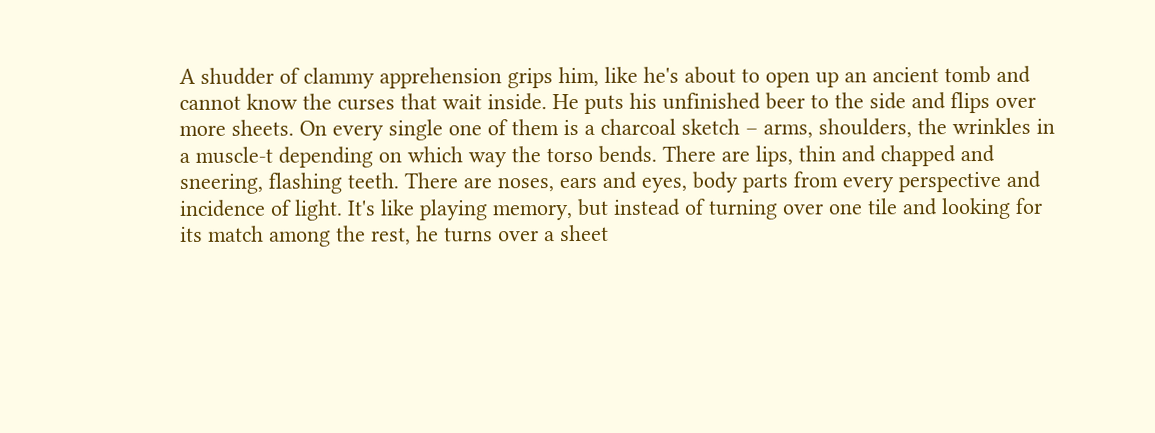A shudder of clammy apprehension grips him, like he's about to open up an ancient tomb and cannot know the curses that wait inside. He puts his unfinished beer to the side and flips over more sheets. On every single one of them is a charcoal sketch – arms, shoulders, the wrinkles in a muscle-t depending on which way the torso bends. There are lips, thin and chapped and sneering, flashing teeth. There are noses, ears and eyes, body parts from every perspective and incidence of light. It's like playing memory, but instead of turning over one tile and looking for its match among the rest, he turns over a sheet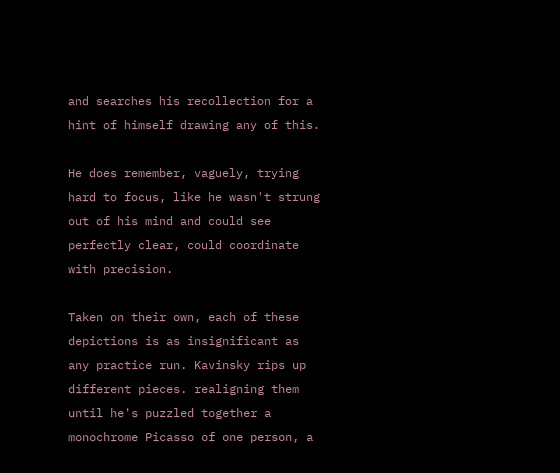and searches his recollection for a hint of himself drawing any of this.

He does remember, vaguely, trying hard to focus, like he wasn't strung out of his mind and could see perfectly clear, could coordinate with precision.

Taken on their own, each of these depictions is as insignificant as any practice run. Kavinsky rips up different pieces. realigning them until he's puzzled together a monochrome Picasso of one person, a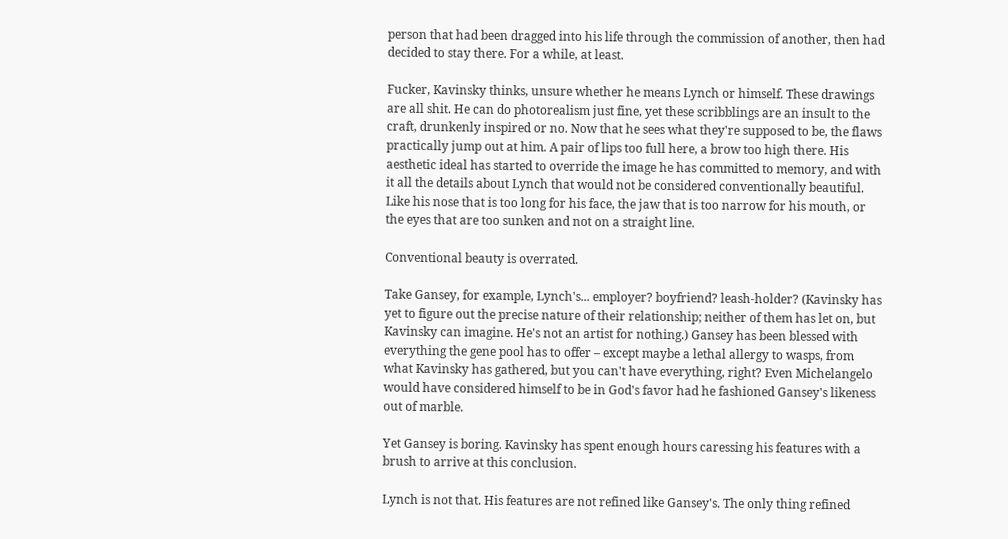person that had been dragged into his life through the commission of another, then had decided to stay there. For a while, at least.

Fucker, Kavinsky thinks, unsure whether he means Lynch or himself. These drawings are all shit. He can do photorealism just fine, yet these scribblings are an insult to the craft, drunkenly inspired or no. Now that he sees what they're supposed to be, the flaws practically jump out at him. A pair of lips too full here, a brow too high there. His aesthetic ideal has started to override the image he has committed to memory, and with it all the details about Lynch that would not be considered conventionally beautiful. Like his nose that is too long for his face, the jaw that is too narrow for his mouth, or the eyes that are too sunken and not on a straight line.

Conventional beauty is overrated.

Take Gansey, for example, Lynch's... employer? boyfriend? leash-holder? (Kavinsky has yet to figure out the precise nature of their relationship; neither of them has let on, but Kavinsky can imagine. He's not an artist for nothing.) Gansey has been blessed with everything the gene pool has to offer – except maybe a lethal allergy to wasps, from what Kavinsky has gathered, but you can't have everything, right? Even Michelangelo would have considered himself to be in God's favor had he fashioned Gansey's likeness out of marble.

Yet Gansey is boring. Kavinsky has spent enough hours caressing his features with a brush to arrive at this conclusion.

Lynch is not that. His features are not refined like Gansey's. The only thing refined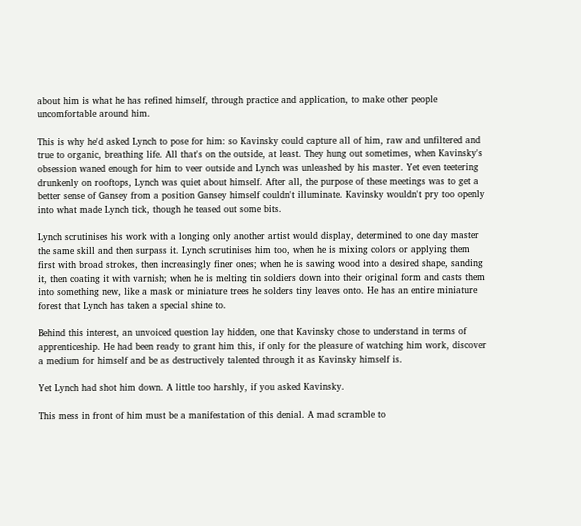about him is what he has refined himself, through practice and application, to make other people uncomfortable around him.

This is why he'd asked Lynch to pose for him: so Kavinsky could capture all of him, raw and unfiltered and true to organic, breathing life. All that's on the outside, at least. They hung out sometimes, when Kavinsky's obsession waned enough for him to veer outside and Lynch was unleashed by his master. Yet even teetering drunkenly on rooftops, Lynch was quiet about himself. After all, the purpose of these meetings was to get a better sense of Gansey from a position Gansey himself couldn't illuminate. Kavinsky wouldn't pry too openly into what made Lynch tick, though he teased out some bits.

Lynch scrutinises his work with a longing only another artist would display, determined to one day master the same skill and then surpass it. Lynch scrutinises him too, when he is mixing colors or applying them first with broad strokes, then increasingly finer ones; when he is sawing wood into a desired shape, sanding it, then coating it with varnish; when he is melting tin soldiers down into their original form and casts them into something new, like a mask or miniature trees he solders tiny leaves onto. He has an entire miniature forest that Lynch has taken a special shine to.

Behind this interest, an unvoiced question lay hidden, one that Kavinsky chose to understand in terms of apprenticeship. He had been ready to grant him this, if only for the pleasure of watching him work, discover a medium for himself and be as destructively talented through it as Kavinsky himself is.

Yet Lynch had shot him down. A little too harshly, if you asked Kavinsky.

This mess in front of him must be a manifestation of this denial. A mad scramble to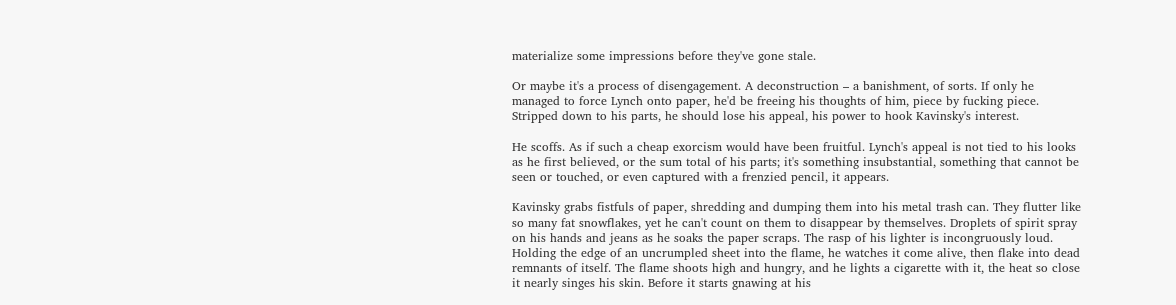materialize some impressions before they've gone stale.

Or maybe it's a process of disengagement. A deconstruction – a banishment, of sorts. If only he managed to force Lynch onto paper, he'd be freeing his thoughts of him, piece by fucking piece. Stripped down to his parts, he should lose his appeal, his power to hook Kavinsky's interest.

He scoffs. As if such a cheap exorcism would have been fruitful. Lynch's appeal is not tied to his looks as he first believed, or the sum total of his parts; it's something insubstantial, something that cannot be seen or touched, or even captured with a frenzied pencil, it appears.

Kavinsky grabs fistfuls of paper, shredding and dumping them into his metal trash can. They flutter like so many fat snowflakes, yet he can't count on them to disappear by themselves. Droplets of spirit spray on his hands and jeans as he soaks the paper scraps. The rasp of his lighter is incongruously loud. Holding the edge of an uncrumpled sheet into the flame, he watches it come alive, then flake into dead remnants of itself. The flame shoots high and hungry, and he lights a cigarette with it, the heat so close it nearly singes his skin. Before it starts gnawing at his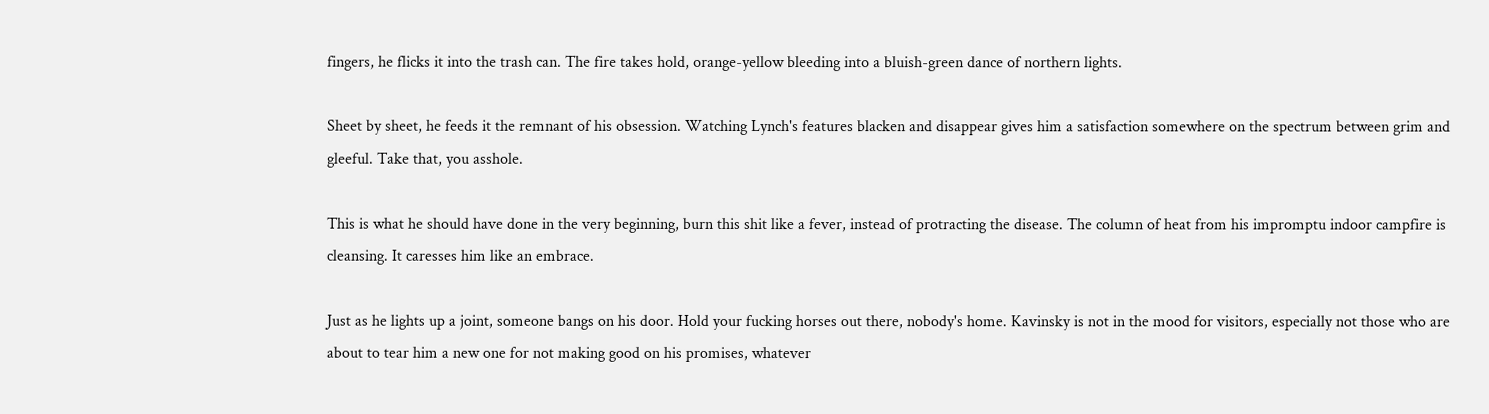fingers, he flicks it into the trash can. The fire takes hold, orange-yellow bleeding into a bluish-green dance of northern lights.

Sheet by sheet, he feeds it the remnant of his obsession. Watching Lynch's features blacken and disappear gives him a satisfaction somewhere on the spectrum between grim and gleeful. Take that, you asshole.

This is what he should have done in the very beginning, burn this shit like a fever, instead of protracting the disease. The column of heat from his impromptu indoor campfire is cleansing. It caresses him like an embrace.

Just as he lights up a joint, someone bangs on his door. Hold your fucking horses out there, nobody's home. Kavinsky is not in the mood for visitors, especially not those who are about to tear him a new one for not making good on his promises, whatever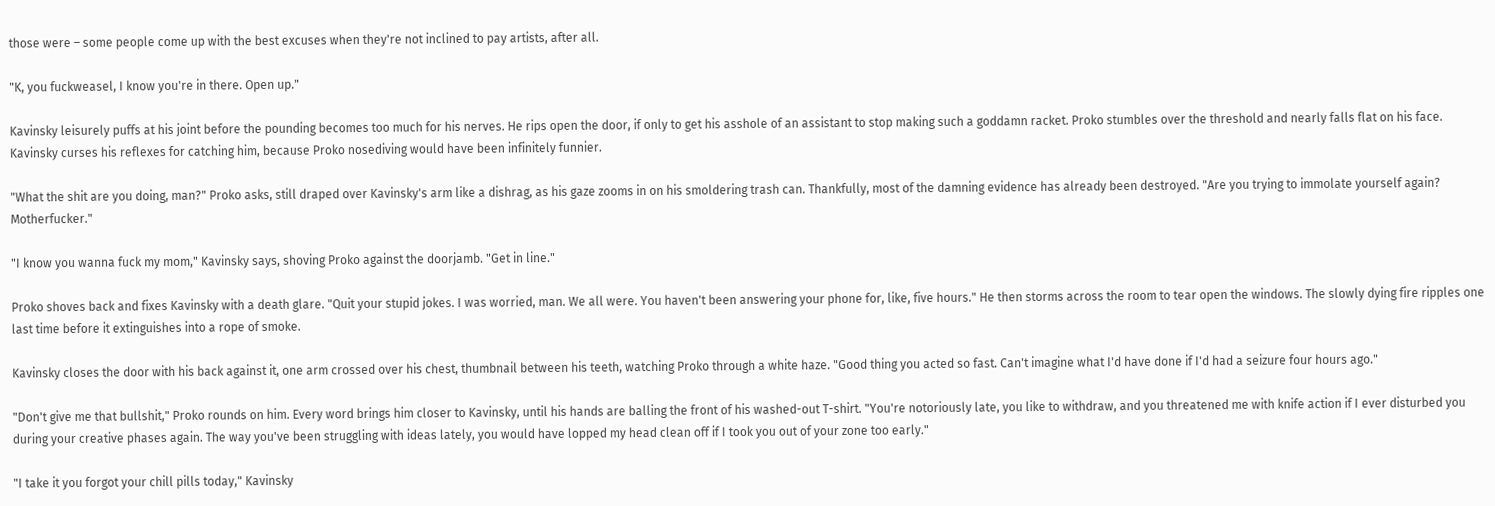those were – some people come up with the best excuses when they're not inclined to pay artists, after all.

"K, you fuckweasel, I know you're in there. Open up."

Kavinsky leisurely puffs at his joint before the pounding becomes too much for his nerves. He rips open the door, if only to get his asshole of an assistant to stop making such a goddamn racket. Proko stumbles over the threshold and nearly falls flat on his face. Kavinsky curses his reflexes for catching him, because Proko nosediving would have been infinitely funnier.

"What the shit are you doing, man?" Proko asks, still draped over Kavinsky's arm like a dishrag, as his gaze zooms in on his smoldering trash can. Thankfully, most of the damning evidence has already been destroyed. "Are you trying to immolate yourself again? Motherfucker."

"I know you wanna fuck my mom," Kavinsky says, shoving Proko against the doorjamb. "Get in line."

Proko shoves back and fixes Kavinsky with a death glare. "Quit your stupid jokes. I was worried, man. We all were. You haven't been answering your phone for, like, five hours." He then storms across the room to tear open the windows. The slowly dying fire ripples one last time before it extinguishes into a rope of smoke.

Kavinsky closes the door with his back against it, one arm crossed over his chest, thumbnail between his teeth, watching Proko through a white haze. "Good thing you acted so fast. Can't imagine what I'd have done if I'd had a seizure four hours ago."

"Don't give me that bullshit," Proko rounds on him. Every word brings him closer to Kavinsky, until his hands are balling the front of his washed-out T-shirt. "You're notoriously late, you like to withdraw, and you threatened me with knife action if I ever disturbed you during your creative phases again. The way you've been struggling with ideas lately, you would have lopped my head clean off if I took you out of your zone too early."

"I take it you forgot your chill pills today," Kavinsky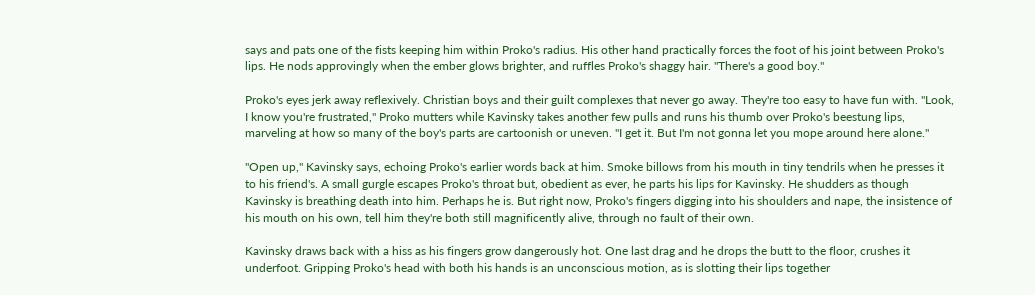says and pats one of the fists keeping him within Proko's radius. His other hand practically forces the foot of his joint between Proko's lips. He nods approvingly when the ember glows brighter, and ruffles Proko's shaggy hair. "There's a good boy."

Proko's eyes jerk away reflexively. Christian boys and their guilt complexes that never go away. They're too easy to have fun with. "Look, I know you're frustrated," Proko mutters while Kavinsky takes another few pulls and runs his thumb over Proko's beestung lips, marveling at how so many of the boy's parts are cartoonish or uneven. "I get it. But I'm not gonna let you mope around here alone."

"Open up," Kavinsky says, echoing Proko's earlier words back at him. Smoke billows from his mouth in tiny tendrils when he presses it to his friend's. A small gurgle escapes Proko's throat but, obedient as ever, he parts his lips for Kavinsky. He shudders as though Kavinsky is breathing death into him. Perhaps he is. But right now, Proko's fingers digging into his shoulders and nape, the insistence of his mouth on his own, tell him they're both still magnificently alive, through no fault of their own.

Kavinsky draws back with a hiss as his fingers grow dangerously hot. One last drag and he drops the butt to the floor, crushes it underfoot. Gripping Proko's head with both his hands is an unconscious motion, as is slotting their lips together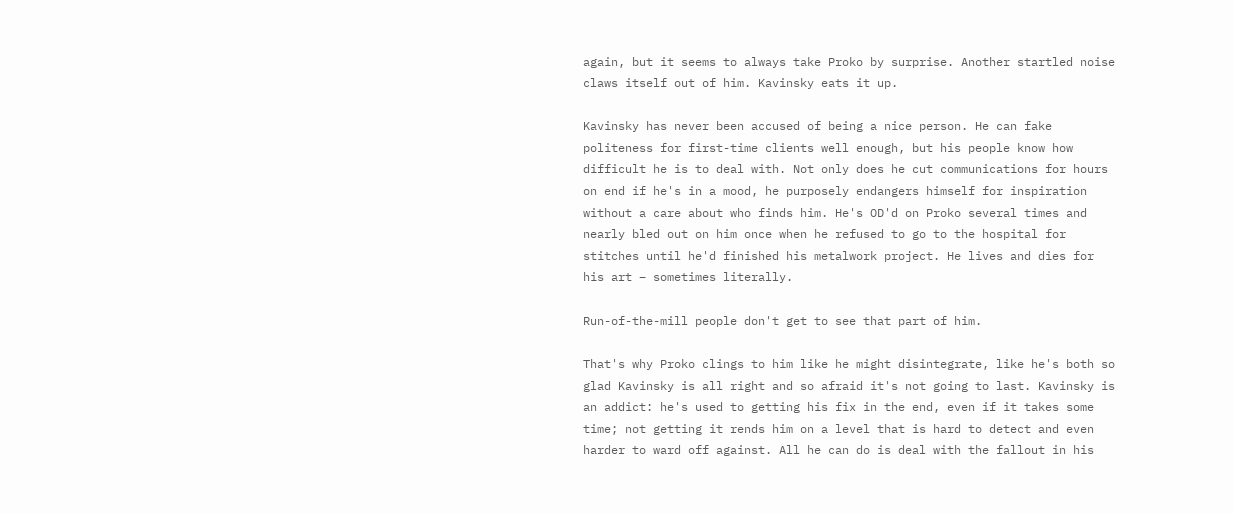again, but it seems to always take Proko by surprise. Another startled noise claws itself out of him. Kavinsky eats it up.

Kavinsky has never been accused of being a nice person. He can fake politeness for first-time clients well enough, but his people know how difficult he is to deal with. Not only does he cut communications for hours on end if he's in a mood, he purposely endangers himself for inspiration without a care about who finds him. He's OD'd on Proko several times and nearly bled out on him once when he refused to go to the hospital for stitches until he'd finished his metalwork project. He lives and dies for his art – sometimes literally.

Run-of-the-mill people don't get to see that part of him.

That's why Proko clings to him like he might disintegrate, like he's both so glad Kavinsky is all right and so afraid it's not going to last. Kavinsky is an addict: he's used to getting his fix in the end, even if it takes some time; not getting it rends him on a level that is hard to detect and even harder to ward off against. All he can do is deal with the fallout in his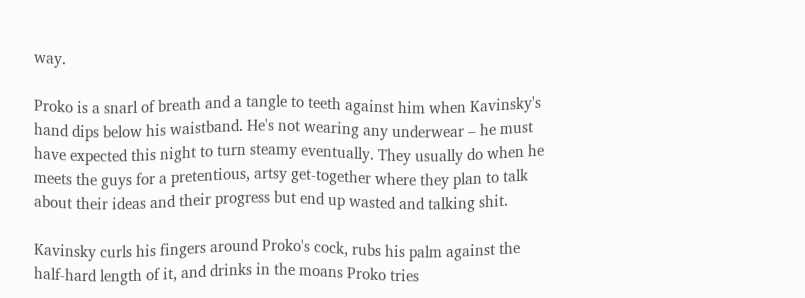way.

Proko is a snarl of breath and a tangle to teeth against him when Kavinsky's hand dips below his waistband. He's not wearing any underwear – he must have expected this night to turn steamy eventually. They usually do when he meets the guys for a pretentious, artsy get-together where they plan to talk about their ideas and their progress but end up wasted and talking shit.

Kavinsky curls his fingers around Proko's cock, rubs his palm against the half-hard length of it, and drinks in the moans Proko tries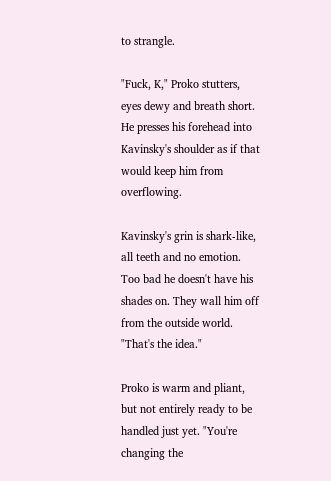to strangle.

"Fuck, K," Proko stutters, eyes dewy and breath short. He presses his forehead into Kavinsky's shoulder as if that would keep him from overflowing.

Kavinsky's grin is shark-like, all teeth and no emotion. Too bad he doesn't have his shades on. They wall him off from the outside world. "That's the idea."

Proko is warm and pliant, but not entirely ready to be handled just yet. "You're changing the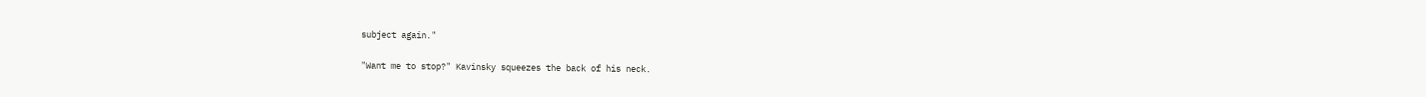subject again."

"Want me to stop?" Kavinsky squeezes the back of his neck.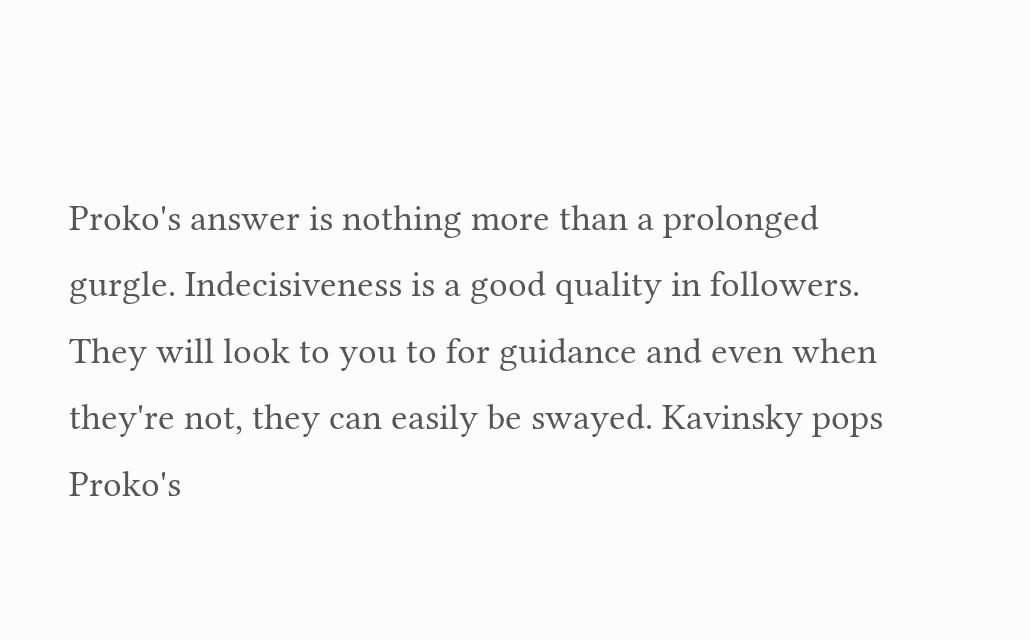Proko's answer is nothing more than a prolonged gurgle. Indecisiveness is a good quality in followers. They will look to you to for guidance and even when they're not, they can easily be swayed. Kavinsky pops Proko's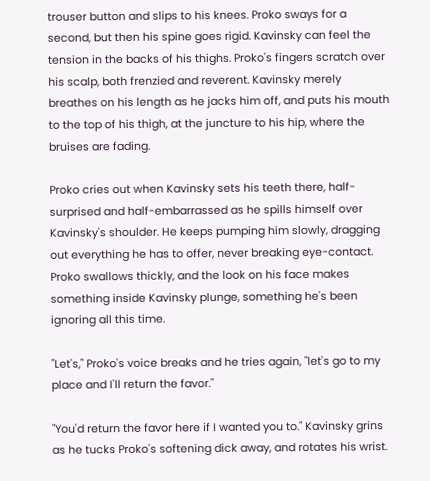trouser button and slips to his knees. Proko sways for a second, but then his spine goes rigid. Kavinsky can feel the tension in the backs of his thighs. Proko's fingers scratch over his scalp, both frenzied and reverent. Kavinsky merely breathes on his length as he jacks him off, and puts his mouth to the top of his thigh, at the juncture to his hip, where the bruises are fading.

Proko cries out when Kavinsky sets his teeth there, half-surprised and half-embarrassed as he spills himself over Kavinsky's shoulder. He keeps pumping him slowly, dragging out everything he has to offer, never breaking eye-contact. Proko swallows thickly, and the look on his face makes something inside Kavinsky plunge, something he's been ignoring all this time.

"Let's," Proko's voice breaks and he tries again, "let's go to my place and I'll return the favor."

"You'd return the favor here if I wanted you to." Kavinsky grins as he tucks Proko's softening dick away, and rotates his wrist.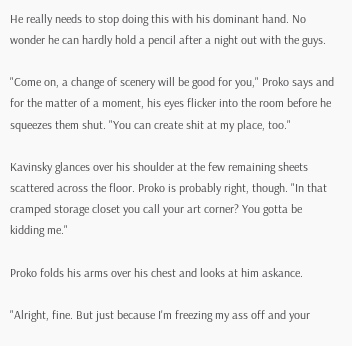He really needs to stop doing this with his dominant hand. No wonder he can hardly hold a pencil after a night out with the guys.

"Come on, a change of scenery will be good for you," Proko says and for the matter of a moment, his eyes flicker into the room before he squeezes them shut. "You can create shit at my place, too."

Kavinsky glances over his shoulder at the few remaining sheets scattered across the floor. Proko is probably right, though. "In that cramped storage closet you call your art corner? You gotta be kidding me."

Proko folds his arms over his chest and looks at him askance.

"Alright, fine. But just because I'm freezing my ass off and your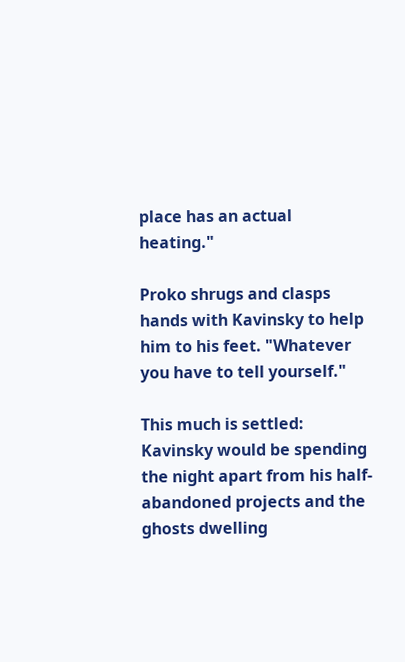place has an actual heating."

Proko shrugs and clasps hands with Kavinsky to help him to his feet. "Whatever you have to tell yourself."

This much is settled: Kavinsky would be spending the night apart from his half-abandoned projects and the ghosts dwelling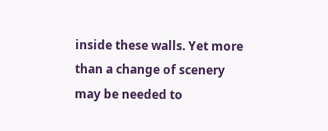inside these walls. Yet more than a change of scenery may be needed to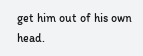get him out of his own head.